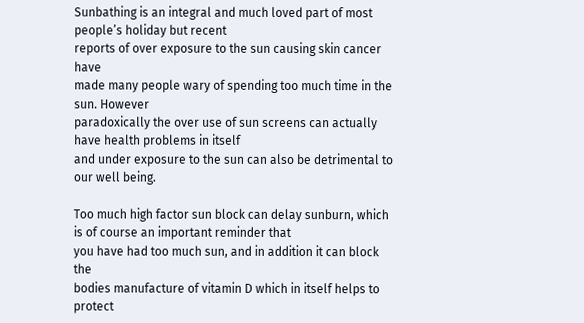Sunbathing is an integral and much loved part of most people’s holiday but recent
reports of over exposure to the sun causing skin cancer have
made many people wary of spending too much time in the sun. However
paradoxically the over use of sun screens can actually have health problems in itself
and under exposure to the sun can also be detrimental to our well being.

Too much high factor sun block can delay sunburn, which is of course an important reminder that
you have had too much sun, and in addition it can block the
bodies manufacture of vitamin D which in itself helps to protect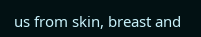us from skin, breast and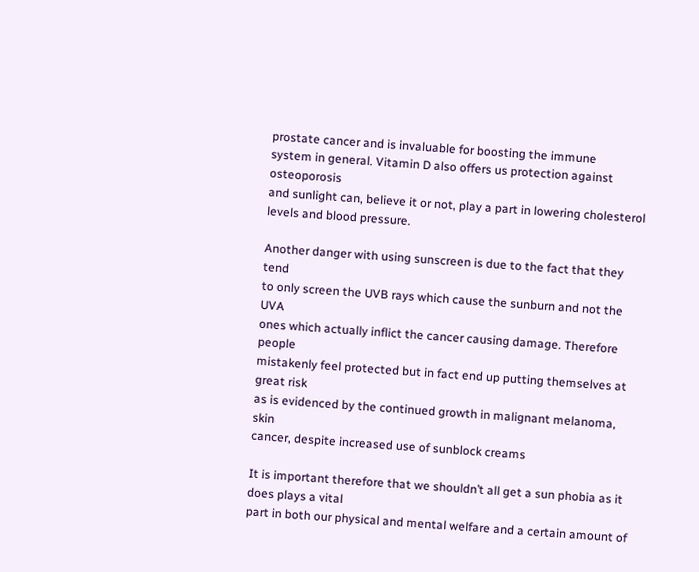prostate cancer and is invaluable for boosting the immune
system in general. Vitamin D also offers us protection against osteoporosis
and sunlight can, believe it or not, play a part in lowering cholesterol levels and blood pressure.

Another danger with using sunscreen is due to the fact that they tend
to only screen the UVB rays which cause the sunburn and not the UVA
ones which actually inflict the cancer causing damage. Therefore people
mistakenly feel protected but in fact end up putting themselves at great risk
as is evidenced by the continued growth in malignant melanoma, skin
cancer, despite increased use of sunblock creams

It is important therefore that we shouldn’t all get a sun phobia as it does plays a vital
part in both our physical and mental welfare and a certain amount of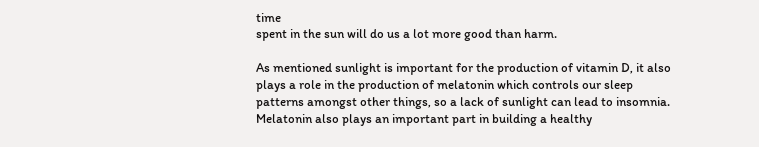time
spent in the sun will do us a lot more good than harm.

As mentioned sunlight is important for the production of vitamin D, it also
plays a role in the production of melatonin which controls our sleep
patterns amongst other things, so a lack of sunlight can lead to insomnia.
Melatonin also plays an important part in building a healthy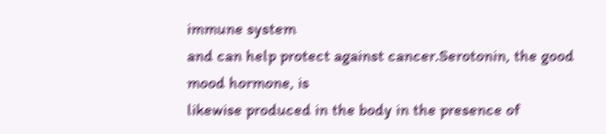immune system
and can help protect against cancer.Serotonin, the good mood hormone, is
likewise produced in the body in the presence of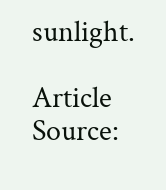sunlight.

Article Source: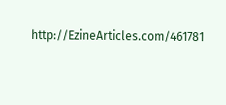http://EzineArticles.com/461781